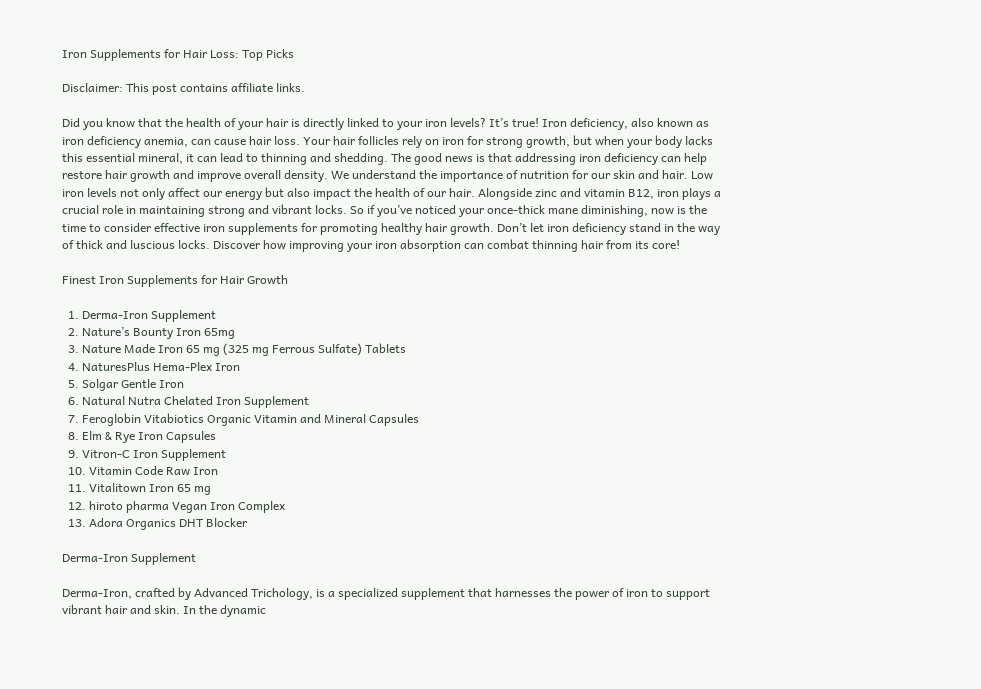Iron Supplements for Hair Loss: Top Picks

Disclaimer: This post contains affiliate links.

Did you know that the health of your hair is directly linked to your iron levels? It’s true! Iron deficiency, also known as iron deficiency anemia, can cause hair loss. Your hair follicles rely on iron for strong growth, but when your body lacks this essential mineral, it can lead to thinning and shedding. The good news is that addressing iron deficiency can help restore hair growth and improve overall density. We understand the importance of nutrition for our skin and hair. Low iron levels not only affect our energy but also impact the health of our hair. Alongside zinc and vitamin B12, iron plays a crucial role in maintaining strong and vibrant locks. So if you’ve noticed your once-thick mane diminishing, now is the time to consider effective iron supplements for promoting healthy hair growth. Don’t let iron deficiency stand in the way of thick and luscious locks. Discover how improving your iron absorption can combat thinning hair from its core!

Finest Iron Supplements for Hair Growth

  1. Derma-Iron Supplement
  2. Nature’s Bounty Iron 65mg
  3. Nature Made Iron 65 mg (325 mg Ferrous Sulfate) Tablets
  4. NaturesPlus Hema-Plex Iron
  5. Solgar Gentle Iron
  6. Natural Nutra Chelated Iron Supplement
  7. Feroglobin Vitabiotics Organic Vitamin and Mineral Capsules
  8. Elm & Rye Iron Capsules
  9. Vitron-C Iron Supplement
  10. Vitamin Code Raw Iron
  11. Vitalitown Iron 65 mg
  12. hiroto pharma Vegan Iron Complex
  13. Adora Organics DHT Blocker

Derma-Iron Supplement

Derma-Iron, crafted by Advanced Trichology, is a specialized supplement that harnesses the power of iron to support vibrant hair and skin. In the dynamic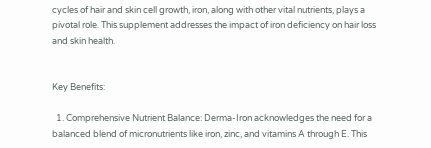cycles of hair and skin cell growth, iron, along with other vital nutrients, plays a pivotal role. This supplement addresses the impact of iron deficiency on hair loss and skin health.


Key Benefits:

  1. Comprehensive Nutrient Balance: Derma-Iron acknowledges the need for a balanced blend of micronutrients like iron, zinc, and vitamins A through E. This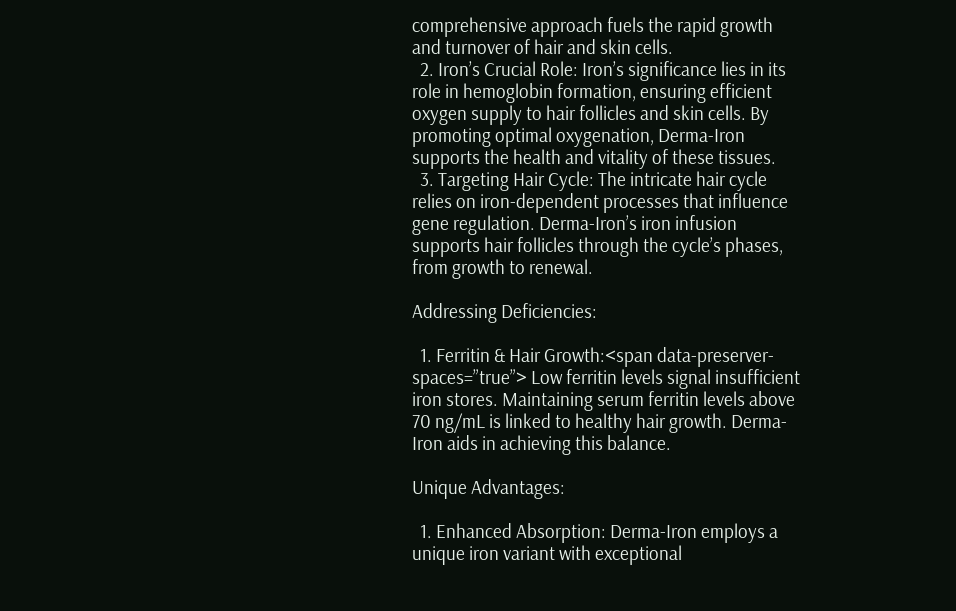comprehensive approach fuels the rapid growth and turnover of hair and skin cells.
  2. Iron’s Crucial Role: Iron’s significance lies in its role in hemoglobin formation, ensuring efficient oxygen supply to hair follicles and skin cells. By promoting optimal oxygenation, Derma-Iron supports the health and vitality of these tissues.
  3. Targeting Hair Cycle: The intricate hair cycle relies on iron-dependent processes that influence gene regulation. Derma-Iron’s iron infusion supports hair follicles through the cycle’s phases, from growth to renewal.

Addressing Deficiencies:

  1. Ferritin & Hair Growth:<span data-preserver-spaces=”true”> Low ferritin levels signal insufficient iron stores. Maintaining serum ferritin levels above 70 ng/mL is linked to healthy hair growth. Derma-Iron aids in achieving this balance.

Unique Advantages:

  1. Enhanced Absorption: Derma-Iron employs a unique iron variant with exceptional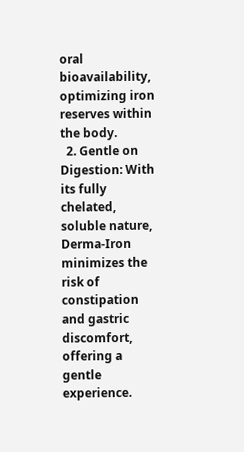oral bioavailability, optimizing iron reserves within the body.
  2. Gentle on Digestion: With its fully chelated, soluble nature, Derma-Iron minimizes the risk of constipation and gastric discomfort, offering a gentle experience.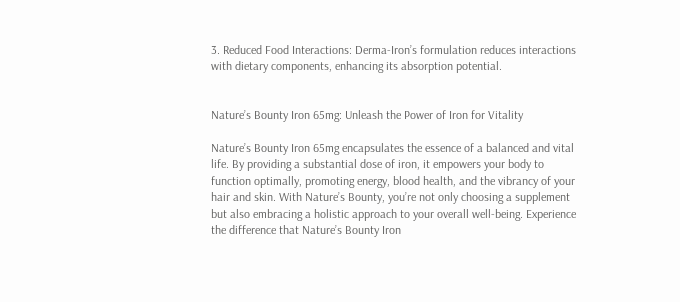3. Reduced Food Interactions: Derma-Iron’s formulation reduces interactions with dietary components, enhancing its absorption potential.


Nature’s Bounty Iron 65mg: Unleash the Power of Iron for Vitality

Nature’s Bounty Iron 65mg encapsulates the essence of a balanced and vital life. By providing a substantial dose of iron, it empowers your body to function optimally, promoting energy, blood health, and the vibrancy of your hair and skin. With Nature’s Bounty, you’re not only choosing a supplement but also embracing a holistic approach to your overall well-being. Experience the difference that Nature’s Bounty Iron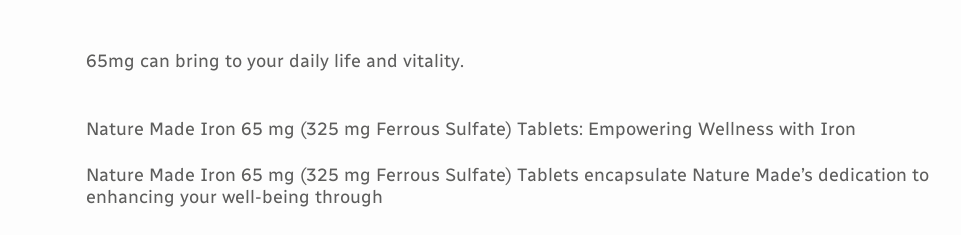65mg can bring to your daily life and vitality.


Nature Made Iron 65 mg (325 mg Ferrous Sulfate) Tablets: Empowering Wellness with Iron

Nature Made Iron 65 mg (325 mg Ferrous Sulfate) Tablets encapsulate Nature Made’s dedication to enhancing your well-being through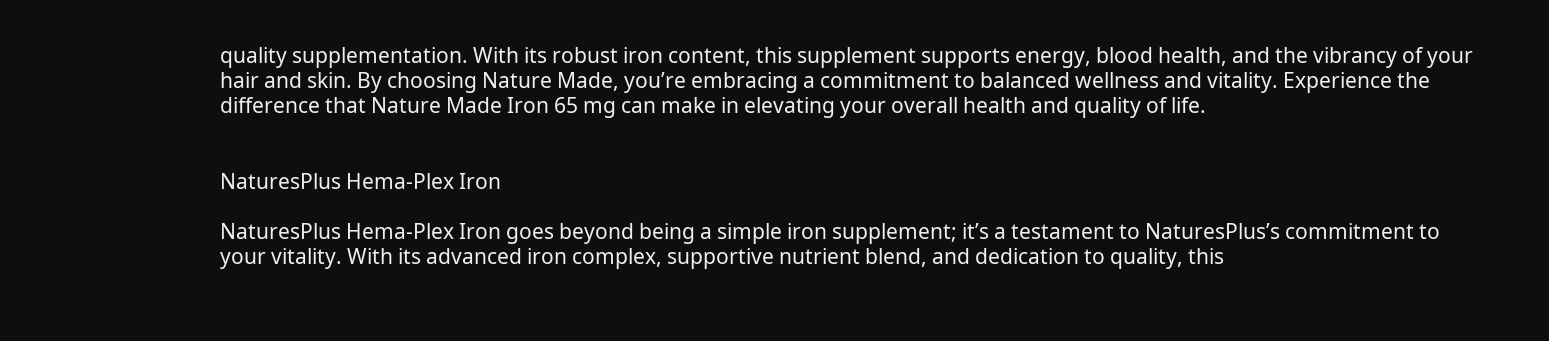quality supplementation. With its robust iron content, this supplement supports energy, blood health, and the vibrancy of your hair and skin. By choosing Nature Made, you’re embracing a commitment to balanced wellness and vitality. Experience the difference that Nature Made Iron 65 mg can make in elevating your overall health and quality of life.


NaturesPlus Hema-Plex Iron

NaturesPlus Hema-Plex Iron goes beyond being a simple iron supplement; it’s a testament to NaturesPlus’s commitment to your vitality. With its advanced iron complex, supportive nutrient blend, and dedication to quality, this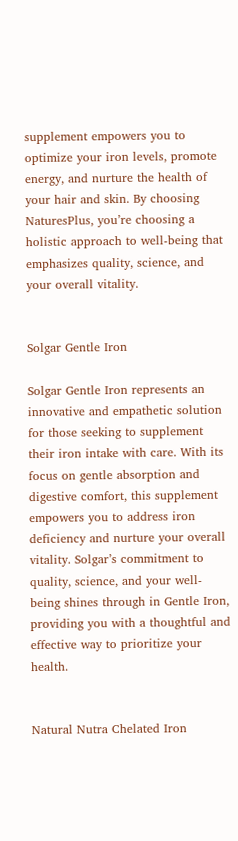supplement empowers you to optimize your iron levels, promote energy, and nurture the health of your hair and skin. By choosing NaturesPlus, you’re choosing a holistic approach to well-being that emphasizes quality, science, and your overall vitality.


Solgar Gentle Iron

Solgar Gentle Iron represents an innovative and empathetic solution for those seeking to supplement their iron intake with care. With its focus on gentle absorption and digestive comfort, this supplement empowers you to address iron deficiency and nurture your overall vitality. Solgar’s commitment to quality, science, and your well-being shines through in Gentle Iron, providing you with a thoughtful and effective way to prioritize your health.


Natural Nutra Chelated Iron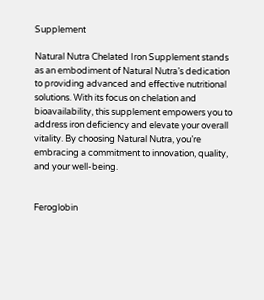Supplement

Natural Nutra Chelated Iron Supplement stands as an embodiment of Natural Nutra’s dedication to providing advanced and effective nutritional solutions. With its focus on chelation and bioavailability, this supplement empowers you to address iron deficiency and elevate your overall vitality. By choosing Natural Nutra, you’re embracing a commitment to innovation, quality, and your well-being.


Feroglobin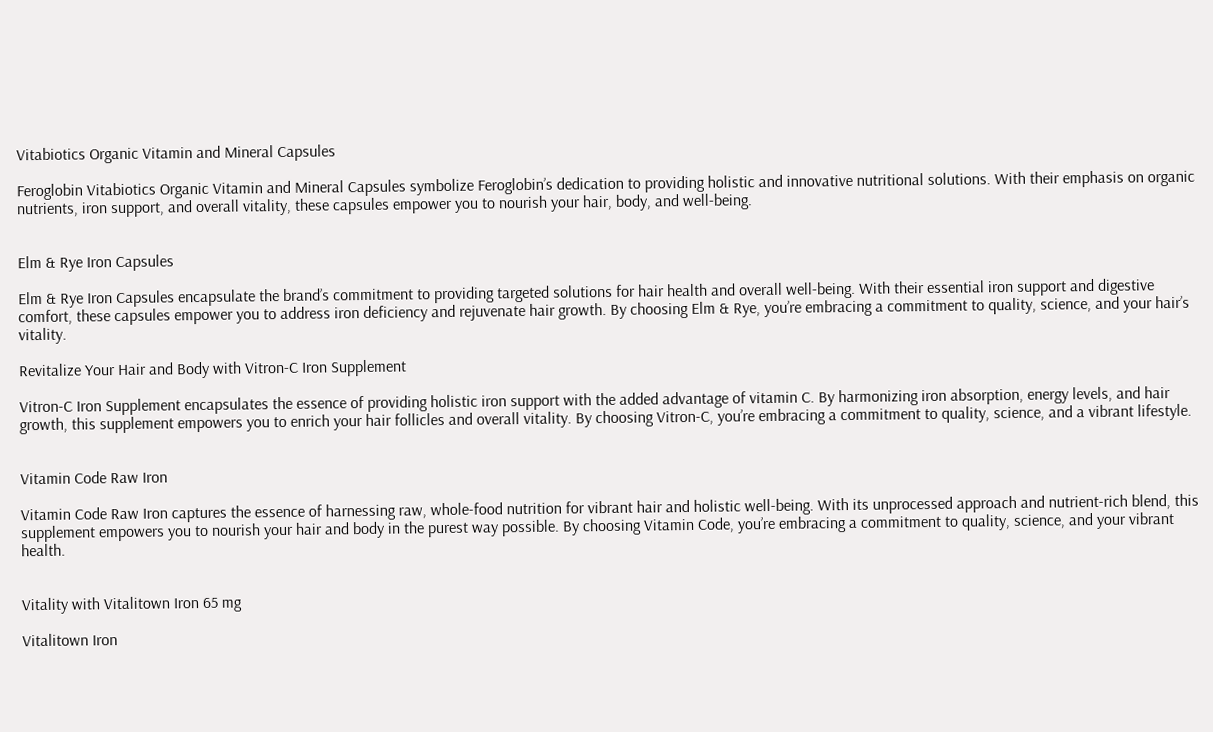Vitabiotics Organic Vitamin and Mineral Capsules

Feroglobin Vitabiotics Organic Vitamin and Mineral Capsules symbolize Feroglobin’s dedication to providing holistic and innovative nutritional solutions. With their emphasis on organic nutrients, iron support, and overall vitality, these capsules empower you to nourish your hair, body, and well-being.


Elm & Rye Iron Capsules

Elm & Rye Iron Capsules encapsulate the brand’s commitment to providing targeted solutions for hair health and overall well-being. With their essential iron support and digestive comfort, these capsules empower you to address iron deficiency and rejuvenate hair growth. By choosing Elm & Rye, you’re embracing a commitment to quality, science, and your hair’s vitality.

Revitalize Your Hair and Body with Vitron-C Iron Supplement

Vitron-C Iron Supplement encapsulates the essence of providing holistic iron support with the added advantage of vitamin C. By harmonizing iron absorption, energy levels, and hair growth, this supplement empowers you to enrich your hair follicles and overall vitality. By choosing Vitron-C, you’re embracing a commitment to quality, science, and a vibrant lifestyle.


Vitamin Code Raw Iron

Vitamin Code Raw Iron captures the essence of harnessing raw, whole-food nutrition for vibrant hair and holistic well-being. With its unprocessed approach and nutrient-rich blend, this supplement empowers you to nourish your hair and body in the purest way possible. By choosing Vitamin Code, you’re embracing a commitment to quality, science, and your vibrant health.


Vitality with Vitalitown Iron 65 mg

Vitalitown Iron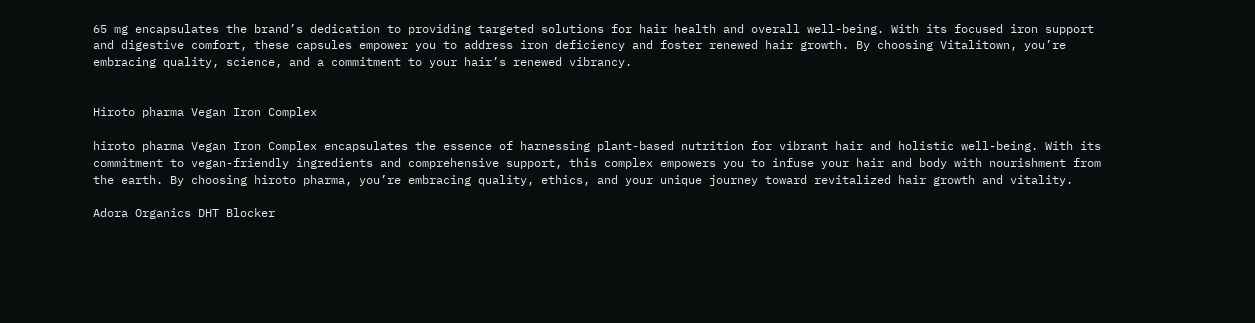65 mg encapsulates the brand’s dedication to providing targeted solutions for hair health and overall well-being. With its focused iron support and digestive comfort, these capsules empower you to address iron deficiency and foster renewed hair growth. By choosing Vitalitown, you’re embracing quality, science, and a commitment to your hair’s renewed vibrancy.


Hiroto pharma Vegan Iron Complex

hiroto pharma Vegan Iron Complex encapsulates the essence of harnessing plant-based nutrition for vibrant hair and holistic well-being. With its commitment to vegan-friendly ingredients and comprehensive support, this complex empowers you to infuse your hair and body with nourishment from the earth. By choosing hiroto pharma, you’re embracing quality, ethics, and your unique journey toward revitalized hair growth and vitality.

Adora Organics DHT Blocker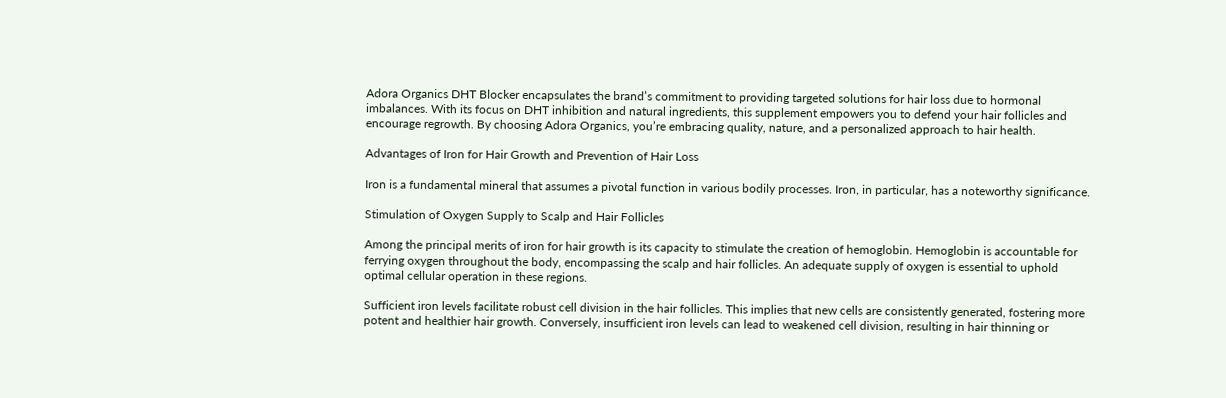Adora Organics DHT Blocker encapsulates the brand’s commitment to providing targeted solutions for hair loss due to hormonal imbalances. With its focus on DHT inhibition and natural ingredients, this supplement empowers you to defend your hair follicles and encourage regrowth. By choosing Adora Organics, you’re embracing quality, nature, and a personalized approach to hair health.

Advantages of Iron for Hair Growth and Prevention of Hair Loss

Iron is a fundamental mineral that assumes a pivotal function in various bodily processes. Iron, in particular, has a noteworthy significance.

Stimulation of Oxygen Supply to Scalp and Hair Follicles

Among the principal merits of iron for hair growth is its capacity to stimulate the creation of hemoglobin. Hemoglobin is accountable for ferrying oxygen throughout the body, encompassing the scalp and hair follicles. An adequate supply of oxygen is essential to uphold optimal cellular operation in these regions.

Sufficient iron levels facilitate robust cell division in the hair follicles. This implies that new cells are consistently generated, fostering more potent and healthier hair growth. Conversely, insufficient iron levels can lead to weakened cell division, resulting in hair thinning or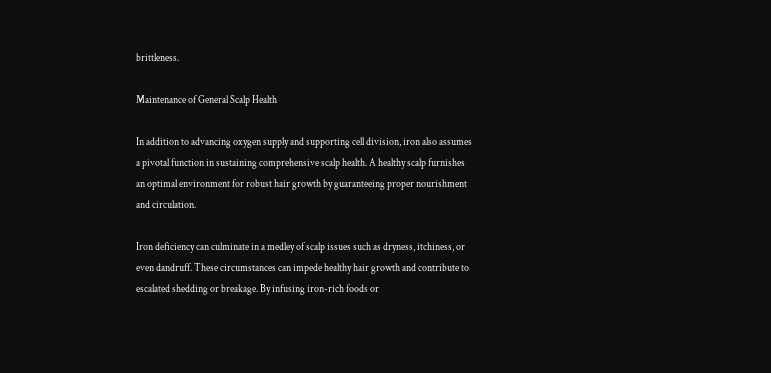brittleness.

Maintenance of General Scalp Health

In addition to advancing oxygen supply and supporting cell division, iron also assumes a pivotal function in sustaining comprehensive scalp health. A healthy scalp furnishes an optimal environment for robust hair growth by guaranteeing proper nourishment and circulation.

Iron deficiency can culminate in a medley of scalp issues such as dryness, itchiness, or even dandruff. These circumstances can impede healthy hair growth and contribute to escalated shedding or breakage. By infusing iron-rich foods or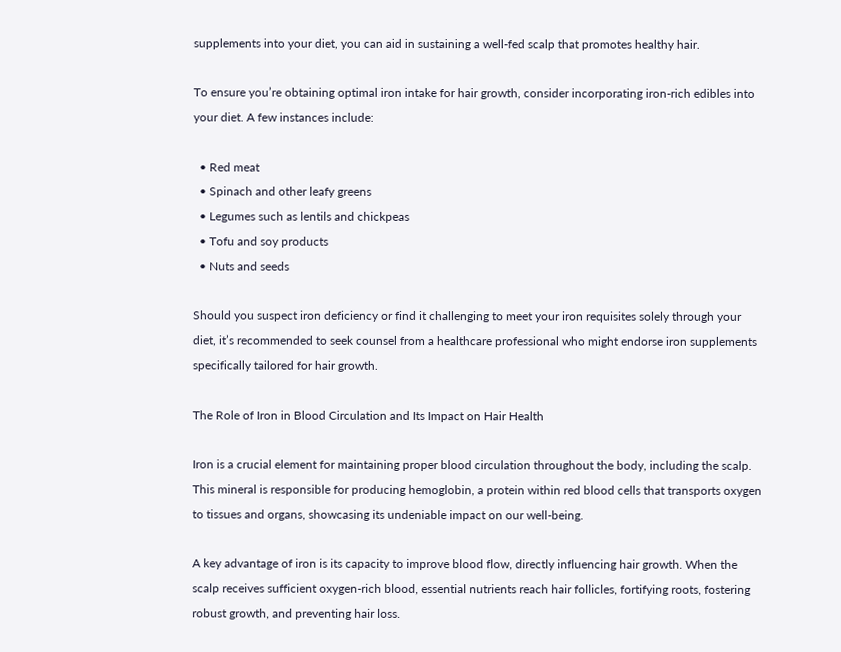supplements into your diet, you can aid in sustaining a well-fed scalp that promotes healthy hair.

To ensure you’re obtaining optimal iron intake for hair growth, consider incorporating iron-rich edibles into your diet. A few instances include:

  • Red meat
  • Spinach and other leafy greens
  • Legumes such as lentils and chickpeas
  • Tofu and soy products
  • Nuts and seeds

Should you suspect iron deficiency or find it challenging to meet your iron requisites solely through your diet, it’s recommended to seek counsel from a healthcare professional who might endorse iron supplements specifically tailored for hair growth.

The Role of Iron in Blood Circulation and Its Impact on Hair Health

Iron is a crucial element for maintaining proper blood circulation throughout the body, including the scalp. This mineral is responsible for producing hemoglobin, a protein within red blood cells that transports oxygen to tissues and organs, showcasing its undeniable impact on our well-being.

A key advantage of iron is its capacity to improve blood flow, directly influencing hair growth. When the scalp receives sufficient oxygen-rich blood, essential nutrients reach hair follicles, fortifying roots, fostering robust growth, and preventing hair loss.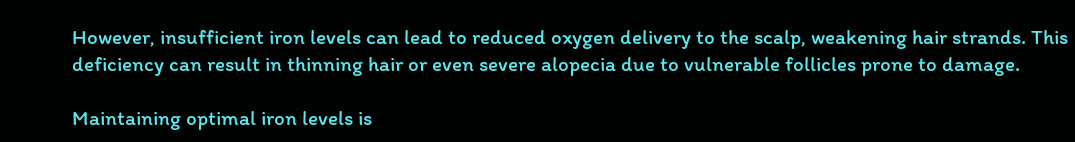However, insufficient iron levels can lead to reduced oxygen delivery to the scalp, weakening hair strands. This deficiency can result in thinning hair or even severe alopecia due to vulnerable follicles prone to damage.

Maintaining optimal iron levels is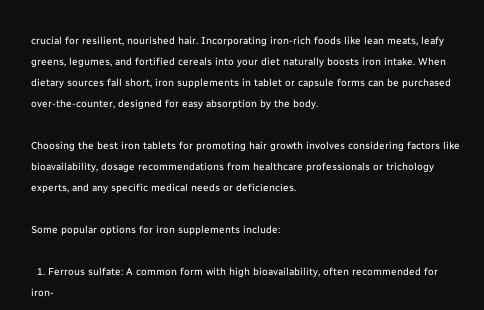crucial for resilient, nourished hair. Incorporating iron-rich foods like lean meats, leafy greens, legumes, and fortified cereals into your diet naturally boosts iron intake. When dietary sources fall short, iron supplements in tablet or capsule forms can be purchased over-the-counter, designed for easy absorption by the body.

Choosing the best iron tablets for promoting hair growth involves considering factors like bioavailability, dosage recommendations from healthcare professionals or trichology experts, and any specific medical needs or deficiencies.

Some popular options for iron supplements include:

  1. Ferrous sulfate: A common form with high bioavailability, often recommended for iron-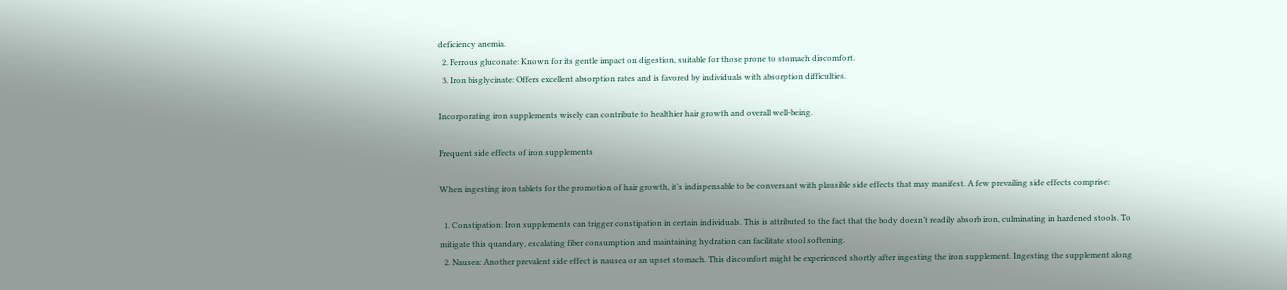deficiency anemia.
  2. Ferrous gluconate: Known for its gentle impact on digestion, suitable for those prone to stomach discomfort.
  3. Iron bisglycinate: Offers excellent absorption rates and is favored by individuals with absorption difficulties.

Incorporating iron supplements wisely can contribute to healthier hair growth and overall well-being.

Frequent side effects of iron supplements

When ingesting iron tablets for the promotion of hair growth, it’s indispensable to be conversant with plausible side effects that may manifest. A few prevailing side effects comprise:

  1. Constipation: Iron supplements can trigger constipation in certain individuals. This is attributed to the fact that the body doesn’t readily absorb iron, culminating in hardened stools. To mitigate this quandary, escalating fiber consumption and maintaining hydration can facilitate stool softening.
  2. Nausea: Another prevalent side effect is nausea or an upset stomach. This discomfort might be experienced shortly after ingesting the iron supplement. Ingesting the supplement along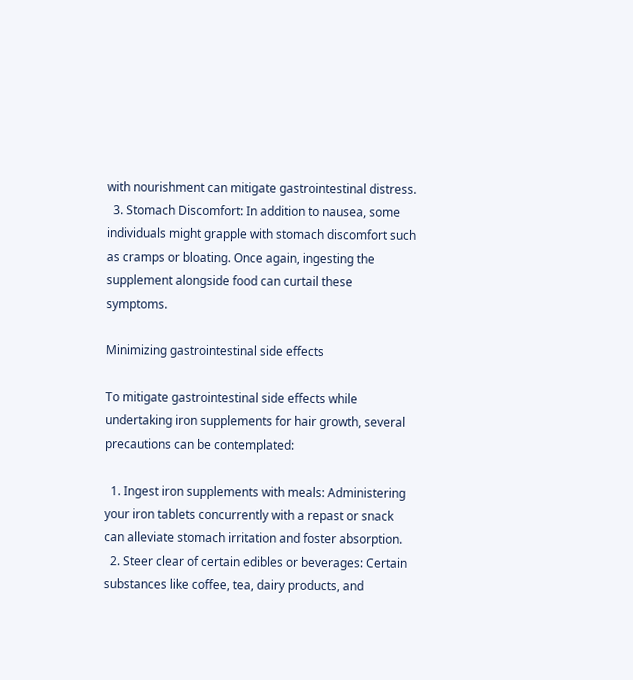with nourishment can mitigate gastrointestinal distress.
  3. Stomach Discomfort: In addition to nausea, some individuals might grapple with stomach discomfort such as cramps or bloating. Once again, ingesting the supplement alongside food can curtail these symptoms.

Minimizing gastrointestinal side effects

To mitigate gastrointestinal side effects while undertaking iron supplements for hair growth, several precautions can be contemplated:

  1. Ingest iron supplements with meals: Administering your iron tablets concurrently with a repast or snack can alleviate stomach irritation and foster absorption.
  2. Steer clear of certain edibles or beverages: Certain substances like coffee, tea, dairy products, and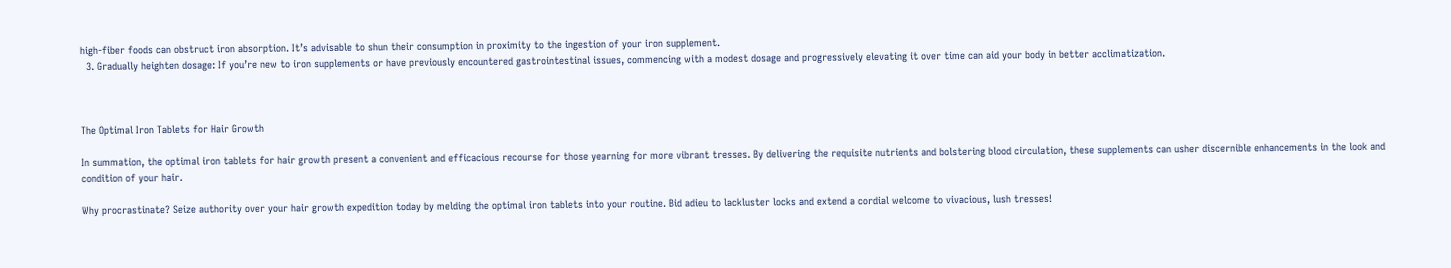high-fiber foods can obstruct iron absorption. It’s advisable to shun their consumption in proximity to the ingestion of your iron supplement.
  3. Gradually heighten dosage: If you’re new to iron supplements or have previously encountered gastrointestinal issues, commencing with a modest dosage and progressively elevating it over time can aid your body in better acclimatization.



The Optimal Iron Tablets for Hair Growth

In summation, the optimal iron tablets for hair growth present a convenient and efficacious recourse for those yearning for more vibrant tresses. By delivering the requisite nutrients and bolstering blood circulation, these supplements can usher discernible enhancements in the look and condition of your hair.

Why procrastinate? Seize authority over your hair growth expedition today by melding the optimal iron tablets into your routine. Bid adieu to lackluster locks and extend a cordial welcome to vivacious, lush tresses!